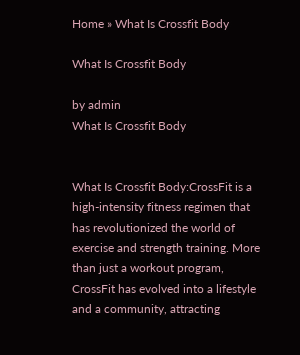Home » What Is Crossfit Body

What Is Crossfit Body

by admin
What Is Crossfit Body


What Is Crossfit Body:CrossFit is a high-intensity fitness regimen that has revolutionized the world of exercise and strength training. More than just a workout program, CrossFit has evolved into a lifestyle and a community, attracting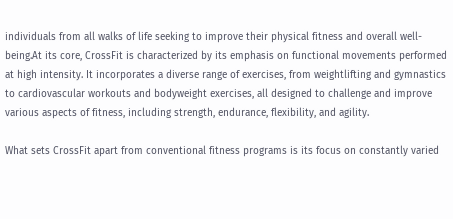individuals from all walks of life seeking to improve their physical fitness and overall well-being.At its core, CrossFit is characterized by its emphasis on functional movements performed at high intensity. It incorporates a diverse range of exercises, from weightlifting and gymnastics to cardiovascular workouts and bodyweight exercises, all designed to challenge and improve various aspects of fitness, including strength, endurance, flexibility, and agility.

What sets CrossFit apart from conventional fitness programs is its focus on constantly varied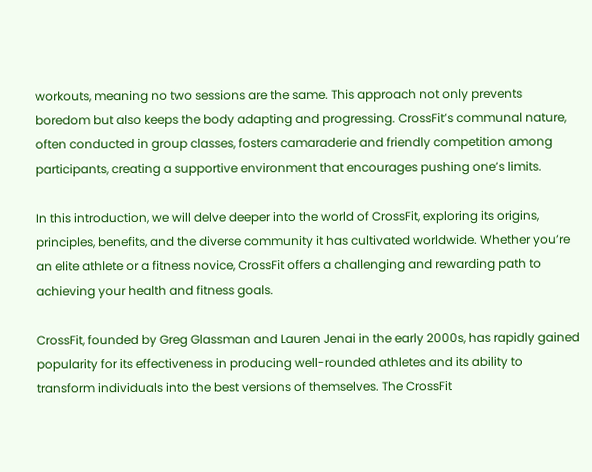workouts, meaning no two sessions are the same. This approach not only prevents boredom but also keeps the body adapting and progressing. CrossFit’s communal nature, often conducted in group classes, fosters camaraderie and friendly competition among participants, creating a supportive environment that encourages pushing one’s limits.

In this introduction, we will delve deeper into the world of CrossFit, exploring its origins, principles, benefits, and the diverse community it has cultivated worldwide. Whether you’re an elite athlete or a fitness novice, CrossFit offers a challenging and rewarding path to achieving your health and fitness goals.

CrossFit, founded by Greg Glassman and Lauren Jenai in the early 2000s, has rapidly gained popularity for its effectiveness in producing well-rounded athletes and its ability to transform individuals into the best versions of themselves. The CrossFit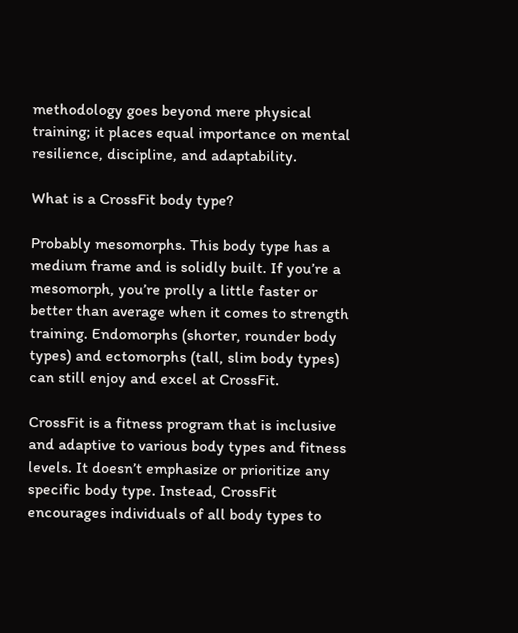methodology goes beyond mere physical training; it places equal importance on mental resilience, discipline, and adaptability.

What is a CrossFit body type?

Probably mesomorphs. This body type has a medium frame and is solidly built. If you’re a mesomorph, you’re prolly a little faster or better than average when it comes to strength training. Endomorphs (shorter, rounder body types) and ectomorphs (tall, slim body types) can still enjoy and excel at CrossFit.

CrossFit is a fitness program that is inclusive and adaptive to various body types and fitness levels. It doesn’t emphasize or prioritize any specific body type. Instead, CrossFit encourages individuals of all body types to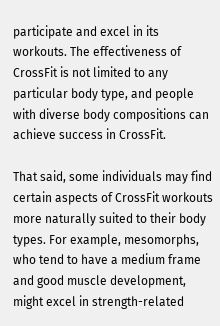participate and excel in its workouts. The effectiveness of CrossFit is not limited to any particular body type, and people with diverse body compositions can achieve success in CrossFit.

That said, some individuals may find certain aspects of CrossFit workouts more naturally suited to their body types. For example, mesomorphs, who tend to have a medium frame and good muscle development, might excel in strength-related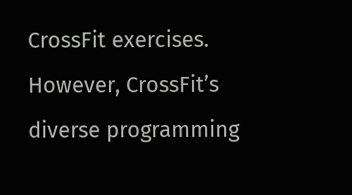CrossFit exercises. However, CrossFit’s diverse programming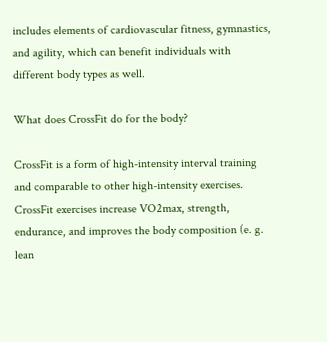includes elements of cardiovascular fitness, gymnastics, and agility, which can benefit individuals with different body types as well.

What does CrossFit do for the body?

CrossFit is a form of high-intensity interval training and comparable to other high-intensity exercises. CrossFit exercises increase VO2max, strength, endurance, and improves the body composition (e. g. lean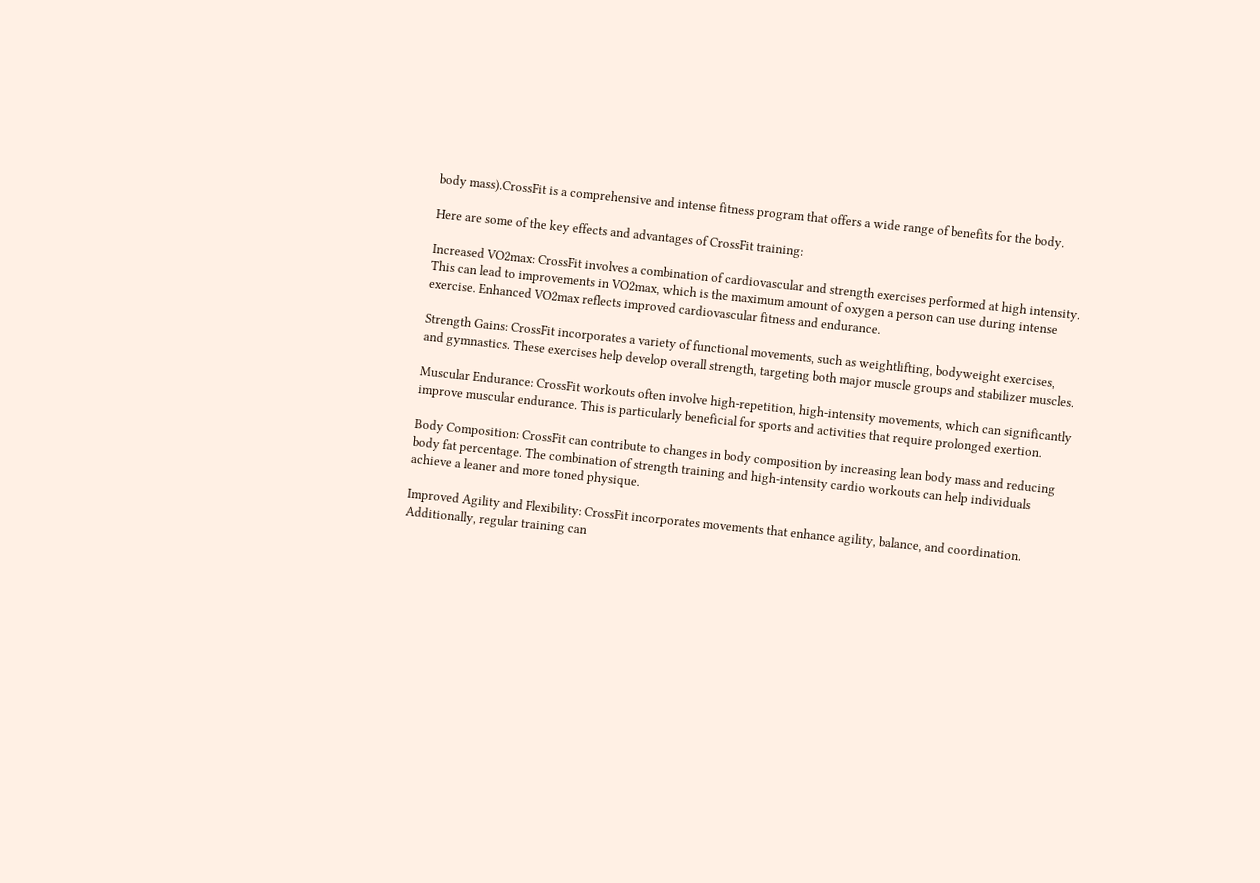body mass).CrossFit is a comprehensive and intense fitness program that offers a wide range of benefits for the body.

Here are some of the key effects and advantages of CrossFit training:

Increased VO2max: CrossFit involves a combination of cardiovascular and strength exercises performed at high intensity. This can lead to improvements in VO2max, which is the maximum amount of oxygen a person can use during intense exercise. Enhanced VO2max reflects improved cardiovascular fitness and endurance.

Strength Gains: CrossFit incorporates a variety of functional movements, such as weightlifting, bodyweight exercises, and gymnastics. These exercises help develop overall strength, targeting both major muscle groups and stabilizer muscles.

Muscular Endurance: CrossFit workouts often involve high-repetition, high-intensity movements, which can significantly improve muscular endurance. This is particularly beneficial for sports and activities that require prolonged exertion.

Body Composition: CrossFit can contribute to changes in body composition by increasing lean body mass and reducing body fat percentage. The combination of strength training and high-intensity cardio workouts can help individuals achieve a leaner and more toned physique.

Improved Agility and Flexibility: CrossFit incorporates movements that enhance agility, balance, and coordination. Additionally, regular training can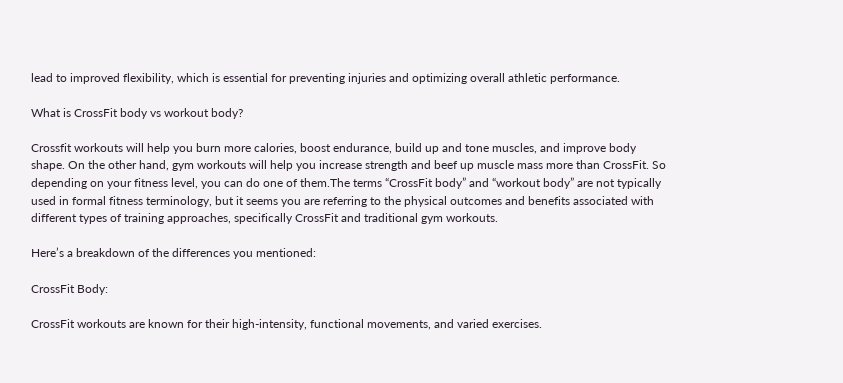lead to improved flexibility, which is essential for preventing injuries and optimizing overall athletic performance.

What is CrossFit body vs workout body?

Crossfit workouts will help you burn more calories, boost endurance, build up and tone muscles, and improve body shape. On the other hand, gym workouts will help you increase strength and beef up muscle mass more than CrossFit. So depending on your fitness level, you can do one of them.The terms “CrossFit body” and “workout body” are not typically used in formal fitness terminology, but it seems you are referring to the physical outcomes and benefits associated with different types of training approaches, specifically CrossFit and traditional gym workouts.

Here’s a breakdown of the differences you mentioned:

CrossFit Body:

CrossFit workouts are known for their high-intensity, functional movements, and varied exercises.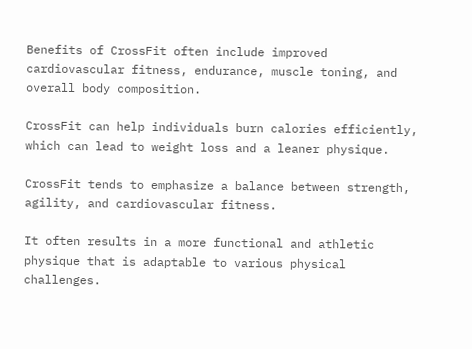Benefits of CrossFit often include improved cardiovascular fitness, endurance, muscle toning, and overall body composition.

CrossFit can help individuals burn calories efficiently, which can lead to weight loss and a leaner physique.

CrossFit tends to emphasize a balance between strength, agility, and cardiovascular fitness.

It often results in a more functional and athletic physique that is adaptable to various physical challenges.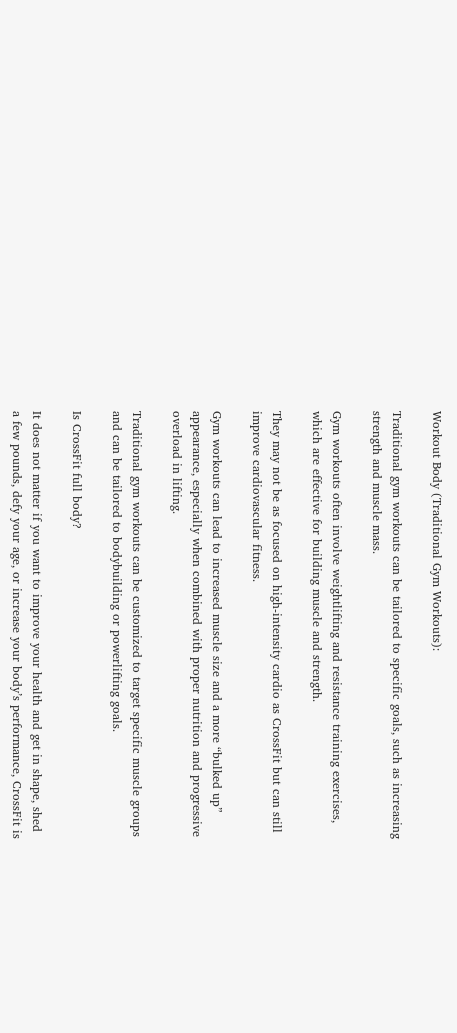Workout Body (Traditional Gym Workouts):

Traditional gym workouts can be tailored to specific goals, such as increasing strength and muscle mass.

Gym workouts often involve weightlifting and resistance training exercises, which are effective for building muscle and strength.

They may not be as focused on high-intensity cardio as CrossFit but can still improve cardiovascular fitness.

Gym workouts can lead to increased muscle size and a more “bulked up” appearance, especially when combined with proper nutrition and progressive overload in lifting.

Traditional gym workouts can be customized to target specific muscle groups and can be tailored to bodybuilding or powerlifting goals.

Is CrossFit full body?

It does not matter if you want to improve your health and get in shape, shed a few pounds, defy your age, or increase your body’s performance, CrossFit is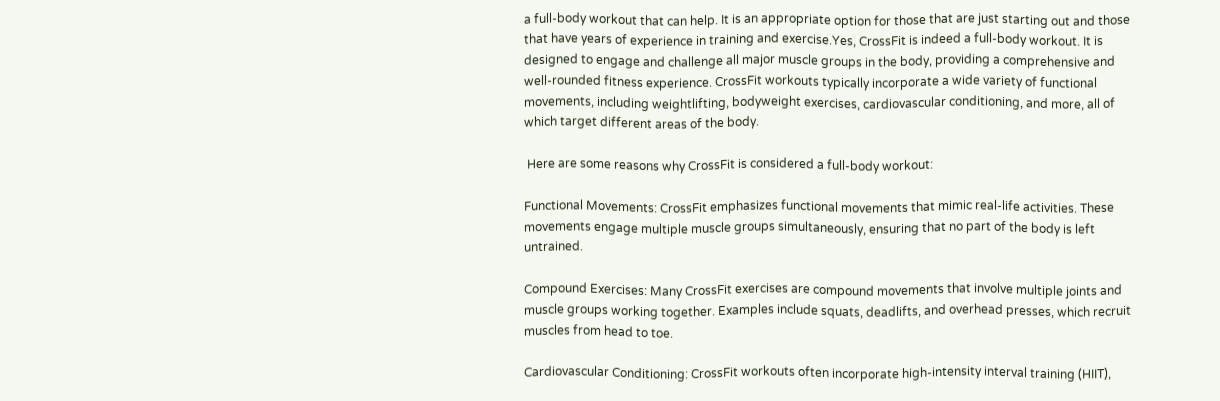a full-body workout that can help. It is an appropriate option for those that are just starting out and those that have years of experience in training and exercise.Yes, CrossFit is indeed a full-body workout. It is designed to engage and challenge all major muscle groups in the body, providing a comprehensive and well-rounded fitness experience. CrossFit workouts typically incorporate a wide variety of functional movements, including weightlifting, bodyweight exercises, cardiovascular conditioning, and more, all of which target different areas of the body.

 Here are some reasons why CrossFit is considered a full-body workout:

Functional Movements: CrossFit emphasizes functional movements that mimic real-life activities. These movements engage multiple muscle groups simultaneously, ensuring that no part of the body is left untrained.

Compound Exercises: Many CrossFit exercises are compound movements that involve multiple joints and muscle groups working together. Examples include squats, deadlifts, and overhead presses, which recruit muscles from head to toe.

Cardiovascular Conditioning: CrossFit workouts often incorporate high-intensity interval training (HIIT),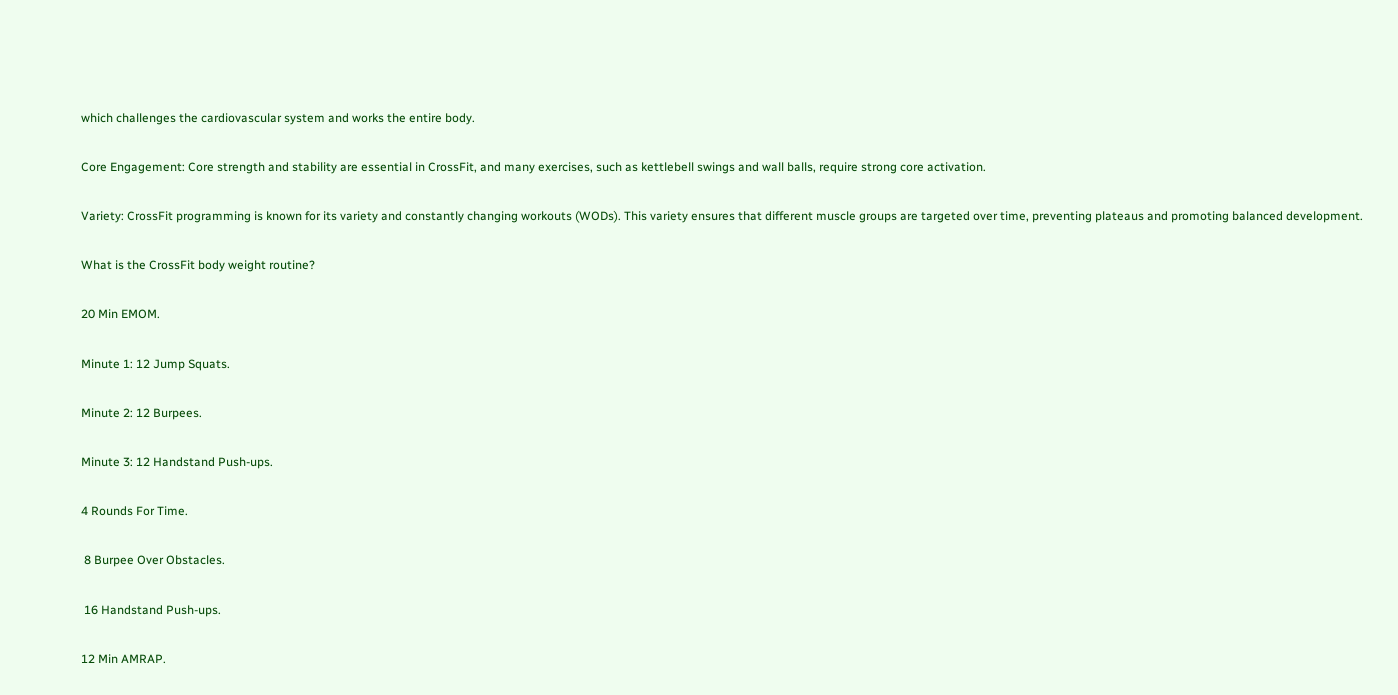which challenges the cardiovascular system and works the entire body.

Core Engagement: Core strength and stability are essential in CrossFit, and many exercises, such as kettlebell swings and wall balls, require strong core activation.

Variety: CrossFit programming is known for its variety and constantly changing workouts (WODs). This variety ensures that different muscle groups are targeted over time, preventing plateaus and promoting balanced development.

What is the CrossFit body weight routine?

20 Min EMOM.

Minute 1: 12 Jump Squats.

Minute 2: 12 Burpees.

Minute 3: 12 Handstand Push-ups.

4 Rounds For Time.

 8 Burpee Over Obstacles.

 16 Handstand Push-ups.

12 Min AMRAP.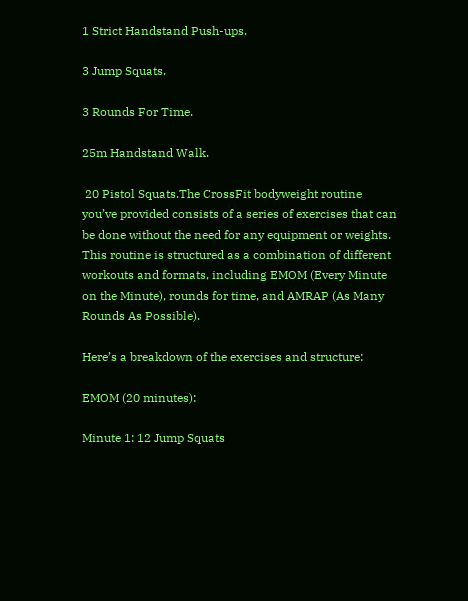1 Strict Handstand Push-ups.

3 Jump Squats.

3 Rounds For Time.

25m Handstand Walk.

 20 Pistol Squats.The CrossFit bodyweight routine you’ve provided consists of a series of exercises that can be done without the need for any equipment or weights. This routine is structured as a combination of different workouts and formats, including EMOM (Every Minute on the Minute), rounds for time, and AMRAP (As Many Rounds As Possible).

Here’s a breakdown of the exercises and structure:

EMOM (20 minutes):

Minute 1: 12 Jump Squats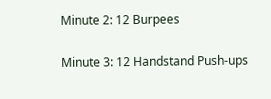Minute 2: 12 Burpees

Minute 3: 12 Handstand Push-ups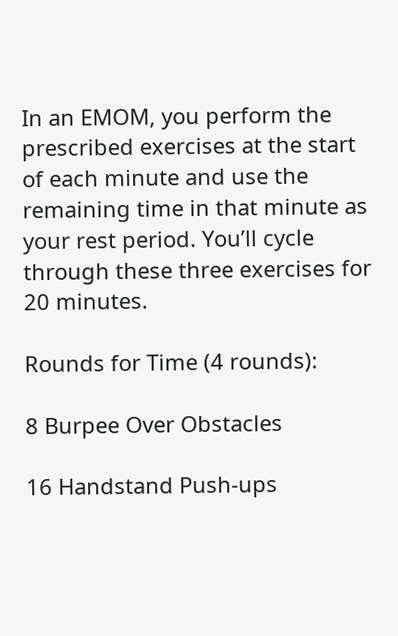In an EMOM, you perform the prescribed exercises at the start of each minute and use the remaining time in that minute as your rest period. You’ll cycle through these three exercises for 20 minutes.

Rounds for Time (4 rounds):

8 Burpee Over Obstacles

16 Handstand Push-ups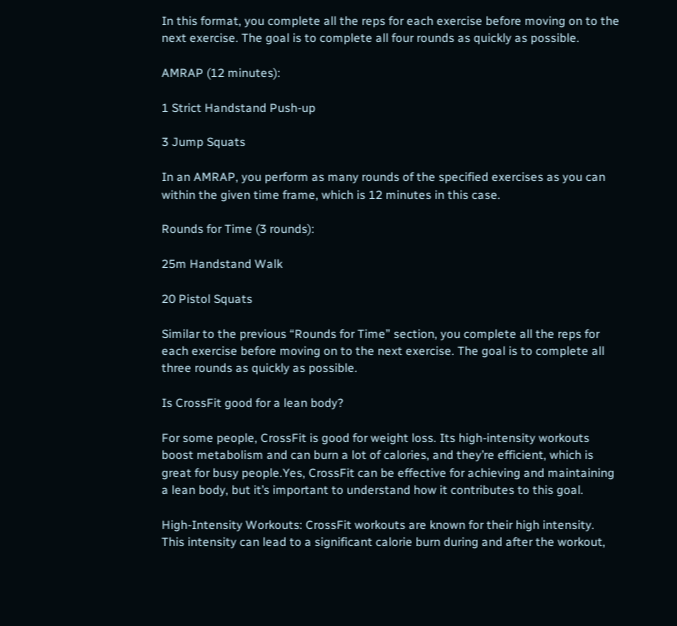In this format, you complete all the reps for each exercise before moving on to the next exercise. The goal is to complete all four rounds as quickly as possible.

AMRAP (12 minutes):

1 Strict Handstand Push-up

3 Jump Squats

In an AMRAP, you perform as many rounds of the specified exercises as you can within the given time frame, which is 12 minutes in this case.

Rounds for Time (3 rounds):

25m Handstand Walk

20 Pistol Squats

Similar to the previous “Rounds for Time” section, you complete all the reps for each exercise before moving on to the next exercise. The goal is to complete all three rounds as quickly as possible.

Is CrossFit good for a lean body?

For some people, CrossFit is good for weight loss. Its high-intensity workouts boost metabolism and can burn a lot of calories, and they’re efficient, which is great for busy people.Yes, CrossFit can be effective for achieving and maintaining a lean body, but it’s important to understand how it contributes to this goal.

High-Intensity Workouts: CrossFit workouts are known for their high intensity. This intensity can lead to a significant calorie burn during and after the workout,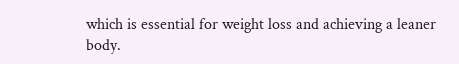which is essential for weight loss and achieving a leaner body.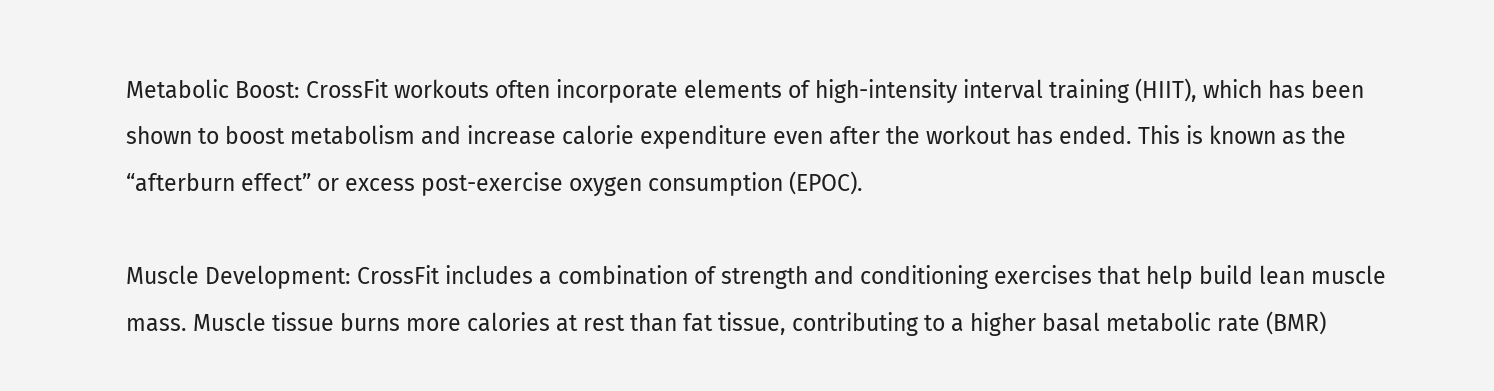Metabolic Boost: CrossFit workouts often incorporate elements of high-intensity interval training (HIIT), which has been shown to boost metabolism and increase calorie expenditure even after the workout has ended. This is known as the “afterburn effect” or excess post-exercise oxygen consumption (EPOC).

Muscle Development: CrossFit includes a combination of strength and conditioning exercises that help build lean muscle mass. Muscle tissue burns more calories at rest than fat tissue, contributing to a higher basal metabolic rate (BMR)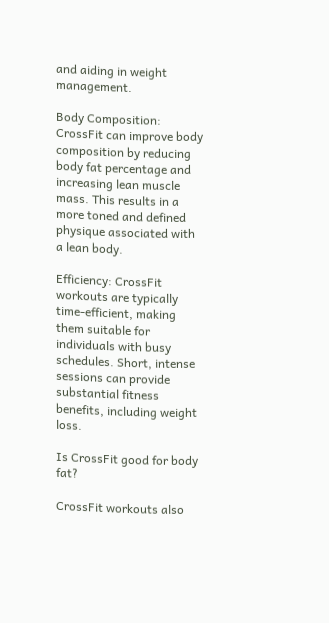and aiding in weight management.

Body Composition: CrossFit can improve body composition by reducing body fat percentage and increasing lean muscle mass. This results in a more toned and defined physique associated with a lean body.

Efficiency: CrossFit workouts are typically time-efficient, making them suitable for individuals with busy schedules. Short, intense sessions can provide substantial fitness benefits, including weight loss.

Is CrossFit good for body fat?

CrossFit workouts also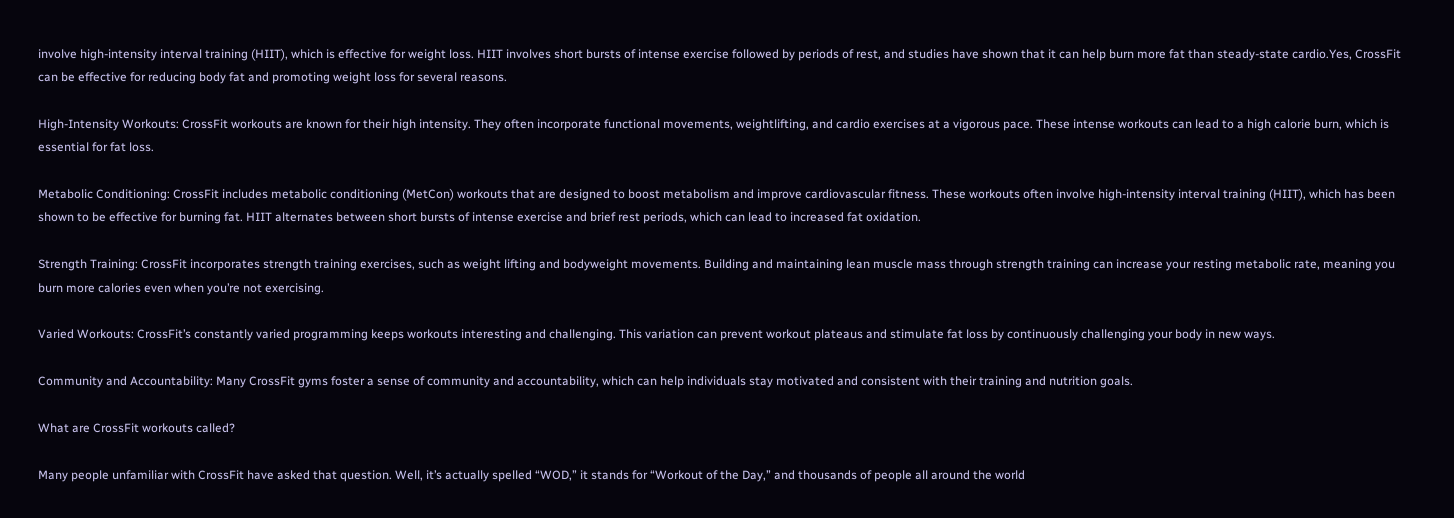involve high-intensity interval training (HIIT), which is effective for weight loss. HIIT involves short bursts of intense exercise followed by periods of rest, and studies have shown that it can help burn more fat than steady-state cardio.Yes, CrossFit can be effective for reducing body fat and promoting weight loss for several reasons.

High-Intensity Workouts: CrossFit workouts are known for their high intensity. They often incorporate functional movements, weightlifting, and cardio exercises at a vigorous pace. These intense workouts can lead to a high calorie burn, which is essential for fat loss.

Metabolic Conditioning: CrossFit includes metabolic conditioning (MetCon) workouts that are designed to boost metabolism and improve cardiovascular fitness. These workouts often involve high-intensity interval training (HIIT), which has been shown to be effective for burning fat. HIIT alternates between short bursts of intense exercise and brief rest periods, which can lead to increased fat oxidation.

Strength Training: CrossFit incorporates strength training exercises, such as weight lifting and bodyweight movements. Building and maintaining lean muscle mass through strength training can increase your resting metabolic rate, meaning you burn more calories even when you’re not exercising.

Varied Workouts: CrossFit’s constantly varied programming keeps workouts interesting and challenging. This variation can prevent workout plateaus and stimulate fat loss by continuously challenging your body in new ways.

Community and Accountability: Many CrossFit gyms foster a sense of community and accountability, which can help individuals stay motivated and consistent with their training and nutrition goals.

What are CrossFit workouts called?

Many people unfamiliar with CrossFit have asked that question. Well, it’s actually spelled “WOD,” it stands for “Workout of the Day,” and thousands of people all around the world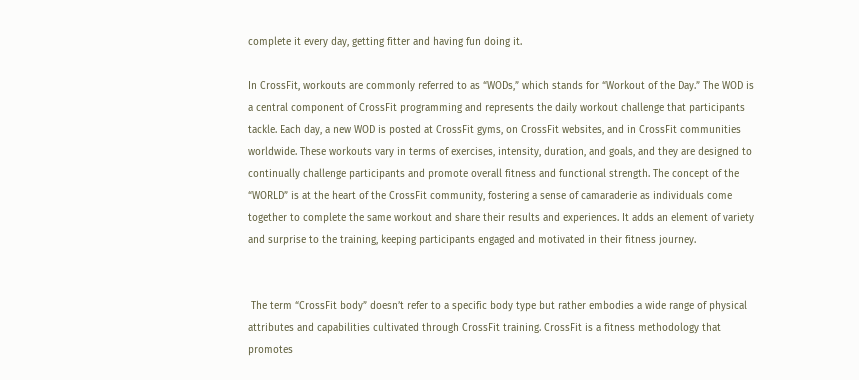complete it every day, getting fitter and having fun doing it.

In CrossFit, workouts are commonly referred to as “WODs,” which stands for “Workout of the Day.” The WOD is a central component of CrossFit programming and represents the daily workout challenge that participants tackle. Each day, a new WOD is posted at CrossFit gyms, on CrossFit websites, and in CrossFit communities worldwide. These workouts vary in terms of exercises, intensity, duration, and goals, and they are designed to continually challenge participants and promote overall fitness and functional strength. The concept of the “WORLD” is at the heart of the CrossFit community, fostering a sense of camaraderie as individuals come together to complete the same workout and share their results and experiences. It adds an element of variety and surprise to the training, keeping participants engaged and motivated in their fitness journey.


 The term “CrossFit body” doesn’t refer to a specific body type but rather embodies a wide range of physical attributes and capabilities cultivated through CrossFit training. CrossFit is a fitness methodology that promotes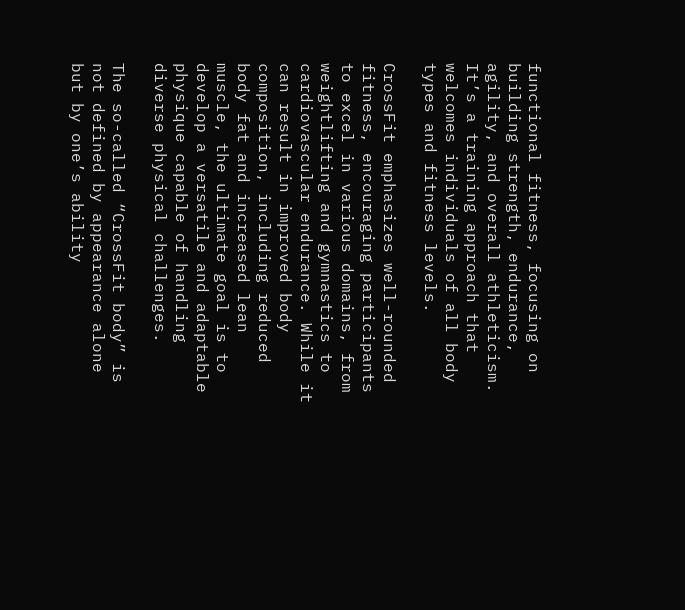functional fitness, focusing on building strength, endurance, agility, and overall athleticism. It’s a training approach that welcomes individuals of all body types and fitness levels.

CrossFit emphasizes well-rounded fitness, encouraging participants to excel in various domains, from weightlifting and gymnastics to cardiovascular endurance. While it can result in improved body composition, including reduced body fat and increased lean muscle, the ultimate goal is to develop a versatile and adaptable physique capable of handling diverse physical challenges.

The so-called “CrossFit body” is not defined by appearance alone but by one’s ability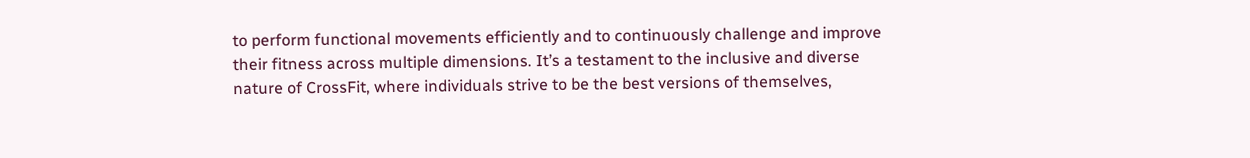to perform functional movements efficiently and to continuously challenge and improve their fitness across multiple dimensions. It’s a testament to the inclusive and diverse nature of CrossFit, where individuals strive to be the best versions of themselves,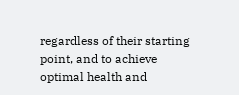regardless of their starting point, and to achieve optimal health and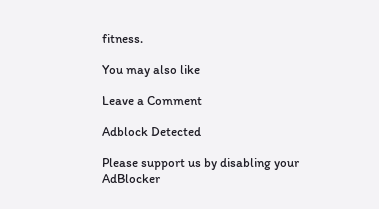fitness.

You may also like

Leave a Comment

Adblock Detected

Please support us by disabling your AdBlocker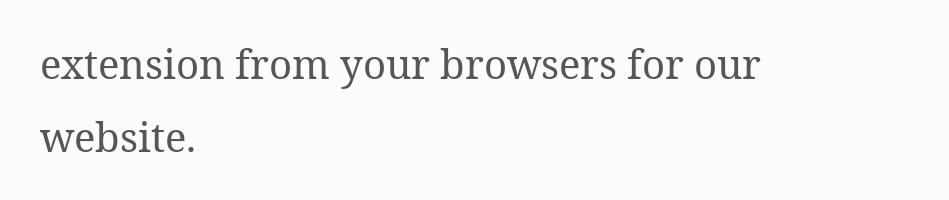extension from your browsers for our website.